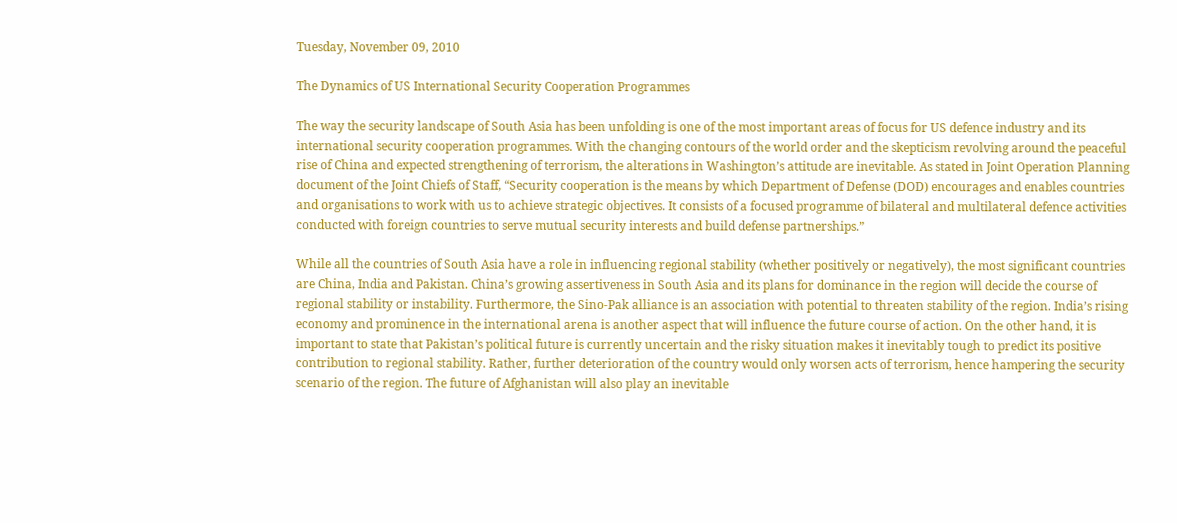Tuesday, November 09, 2010

The Dynamics of US International Security Cooperation Programmes

The way the security landscape of South Asia has been unfolding is one of the most important areas of focus for US defence industry and its international security cooperation programmes. With the changing contours of the world order and the skepticism revolving around the peaceful rise of China and expected strengthening of terrorism, the alterations in Washington’s attitude are inevitable. As stated in Joint Operation Planning document of the Joint Chiefs of Staff, “Security cooperation is the means by which Department of Defense (DOD) encourages and enables countries and organisations to work with us to achieve strategic objectives. It consists of a focused programme of bilateral and multilateral defence activities conducted with foreign countries to serve mutual security interests and build defense partnerships.”

While all the countries of South Asia have a role in influencing regional stability (whether positively or negatively), the most significant countries are China, India and Pakistan. China’s growing assertiveness in South Asia and its plans for dominance in the region will decide the course of regional stability or instability. Furthermore, the Sino-Pak alliance is an association with potential to threaten stability of the region. India’s rising economy and prominence in the international arena is another aspect that will influence the future course of action. On the other hand, it is important to state that Pakistan’s political future is currently uncertain and the risky situation makes it inevitably tough to predict its positive contribution to regional stability. Rather, further deterioration of the country would only worsen acts of terrorism, hence hampering the security scenario of the region. The future of Afghanistan will also play an inevitable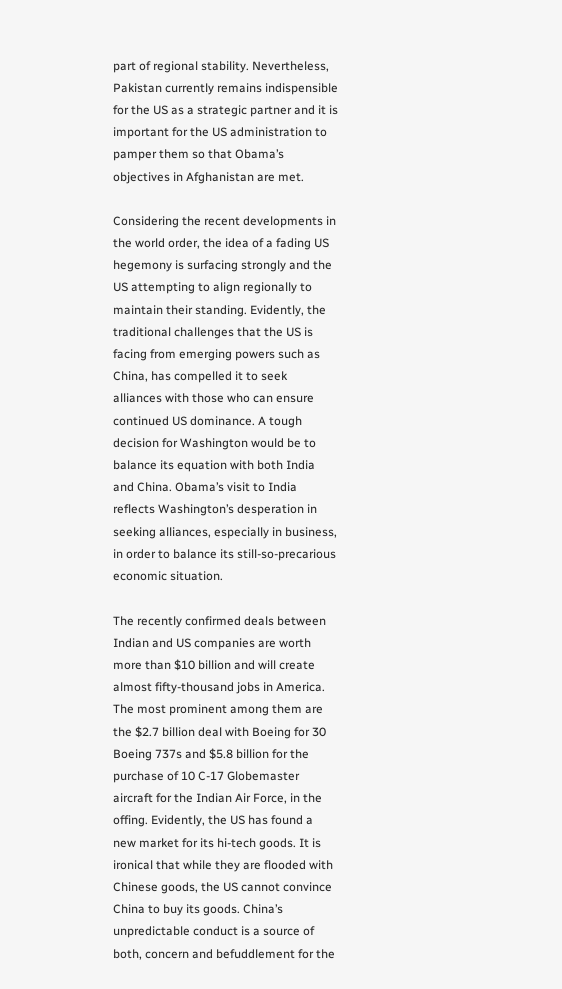part of regional stability. Nevertheless, Pakistan currently remains indispensible for the US as a strategic partner and it is important for the US administration to pamper them so that Obama’s objectives in Afghanistan are met.

Considering the recent developments in the world order, the idea of a fading US hegemony is surfacing strongly and the US attempting to align regionally to maintain their standing. Evidently, the traditional challenges that the US is facing from emerging powers such as China, has compelled it to seek alliances with those who can ensure continued US dominance. A tough decision for Washington would be to balance its equation with both India and China. Obama’s visit to India reflects Washington’s desperation in seeking alliances, especially in business, in order to balance its still-so-precarious economic situation.

The recently confirmed deals between Indian and US companies are worth more than $10 billion and will create almost fifty-thousand jobs in America. The most prominent among them are the $2.7 billion deal with Boeing for 30 Boeing 737s and $5.8 billion for the purchase of 10 C-17 Globemaster aircraft for the Indian Air Force, in the offing. Evidently, the US has found a new market for its hi-tech goods. It is ironical that while they are flooded with Chinese goods, the US cannot convince China to buy its goods. China’s unpredictable conduct is a source of both, concern and befuddlement for the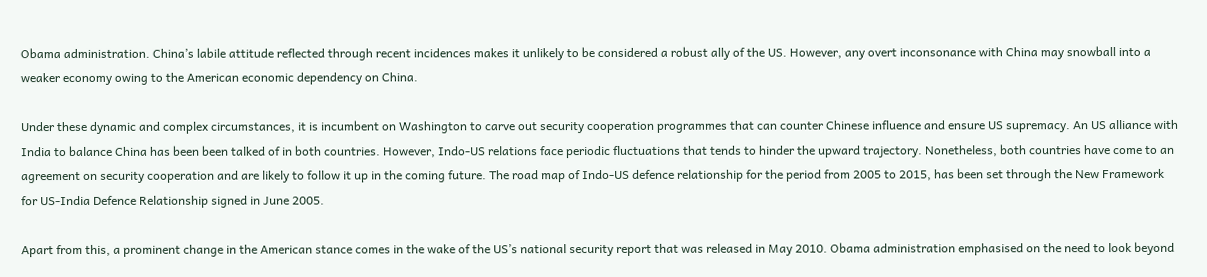Obama administration. China’s labile attitude reflected through recent incidences makes it unlikely to be considered a robust ally of the US. However, any overt inconsonance with China may snowball into a weaker economy owing to the American economic dependency on China.

Under these dynamic and complex circumstances, it is incumbent on Washington to carve out security cooperation programmes that can counter Chinese influence and ensure US supremacy. An US alliance with India to balance China has been been talked of in both countries. However, Indo-US relations face periodic fluctuations that tends to hinder the upward trajectory. Nonetheless, both countries have come to an agreement on security cooperation and are likely to follow it up in the coming future. The road map of Indo-US defence relationship for the period from 2005 to 2015, has been set through the New Framework for US-India Defence Relationship signed in June 2005.

Apart from this, a prominent change in the American stance comes in the wake of the US’s national security report that was released in May 2010. Obama administration emphasised on the need to look beyond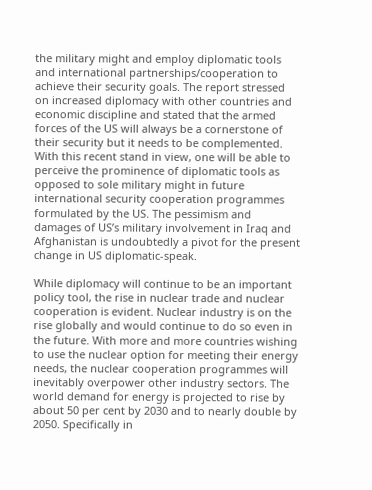the military might and employ diplomatic tools and international partnerships/cooperation to achieve their security goals. The report stressed on increased diplomacy with other countries and economic discipline and stated that the armed forces of the US will always be a cornerstone of their security but it needs to be complemented. With this recent stand in view, one will be able to perceive the prominence of diplomatic tools as opposed to sole military might in future international security cooperation programmes formulated by the US. The pessimism and damages of US’s military involvement in Iraq and Afghanistan is undoubtedly a pivot for the present change in US diplomatic-speak.

While diplomacy will continue to be an important policy tool, the rise in nuclear trade and nuclear cooperation is evident. Nuclear industry is on the rise globally and would continue to do so even in the future. With more and more countries wishing to use the nuclear option for meeting their energy needs, the nuclear cooperation programmes will inevitably overpower other industry sectors. The world demand for energy is projected to rise by about 50 per cent by 2030 and to nearly double by 2050. Specifically in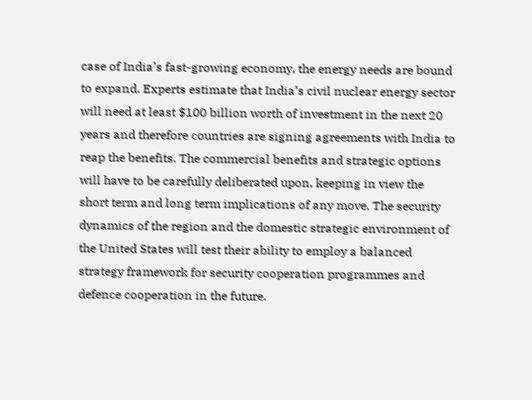case of India’s fast-growing economy, the energy needs are bound to expand. Experts estimate that India’s civil nuclear energy sector will need at least $100 billion worth of investment in the next 20 years and therefore countries are signing agreements with India to reap the benefits. The commercial benefits and strategic options will have to be carefully deliberated upon, keeping in view the short term and long term implications of any move. The security dynamics of the region and the domestic strategic environment of the United States will test their ability to employ a balanced strategy framework for security cooperation programmes and defence cooperation in the future.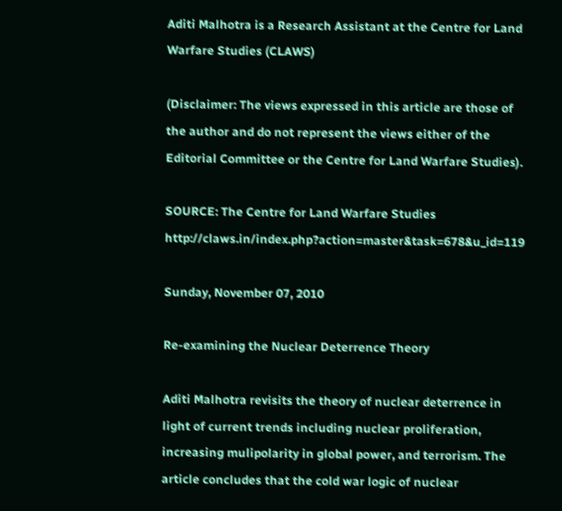Aditi Malhotra is a Research Assistant at the Centre for Land Warfare Studies (CLAWS)

(Disclaimer: The views expressed in this article are those of the author and do not represent the views either of the Editorial Committee or the Centre for Land Warfare Studies).

SOURCE: The Centre for Land Warfare Studies http://claws.in/index.php?action=master&task=678&u_id=119

Sunday, November 07, 2010

Re-examining the Nuclear Deterrence Theory

Aditi Malhotra revisits the theory of nuclear deterrence in light of current trends including nuclear proliferation, increasing mulipolarity in global power, and terrorism. The article concludes that the cold war logic of nuclear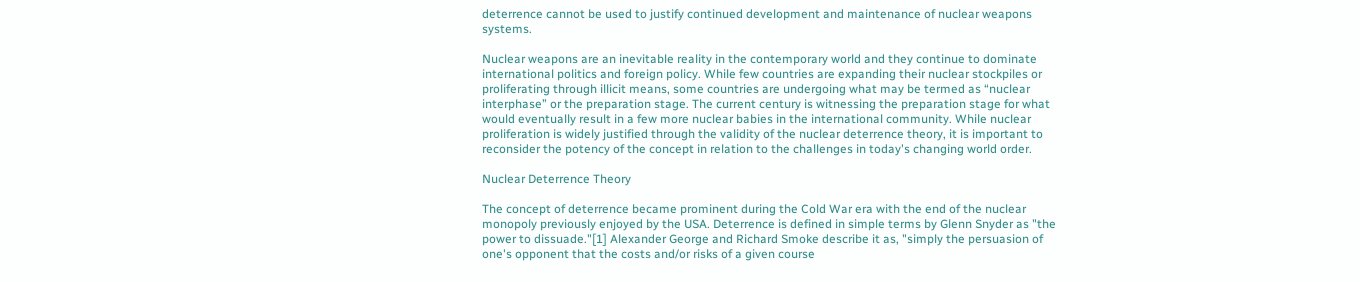deterrence cannot be used to justify continued development and maintenance of nuclear weapons systems.

Nuclear weapons are an inevitable reality in the contemporary world and they continue to dominate international politics and foreign policy. While few countries are expanding their nuclear stockpiles or proliferating through illicit means, some countries are undergoing what may be termed as “nuclear interphase” or the preparation stage. The current century is witnessing the preparation stage for what would eventually result in a few more nuclear babies in the international community. While nuclear proliferation is widely justified through the validity of the nuclear deterrence theory, it is important to reconsider the potency of the concept in relation to the challenges in today's changing world order.

Nuclear Deterrence Theory

The concept of deterrence became prominent during the Cold War era with the end of the nuclear monopoly previously enjoyed by the USA. Deterrence is defined in simple terms by Glenn Snyder as "the power to dissuade."[1] Alexander George and Richard Smoke describe it as, "simply the persuasion of one's opponent that the costs and/or risks of a given course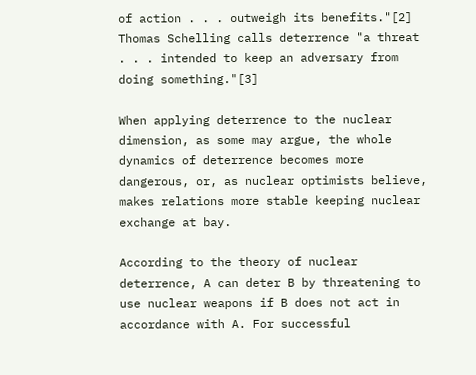of action . . . outweigh its benefits."[2] Thomas Schelling calls deterrence "a threat . . . intended to keep an adversary from doing something."[3]

When applying deterrence to the nuclear dimension, as some may argue, the whole dynamics of deterrence becomes more dangerous, or, as nuclear optimists believe, makes relations more stable keeping nuclear exchange at bay.

According to the theory of nuclear deterrence, A can deter B by threatening to use nuclear weapons if B does not act in accordance with A. For successful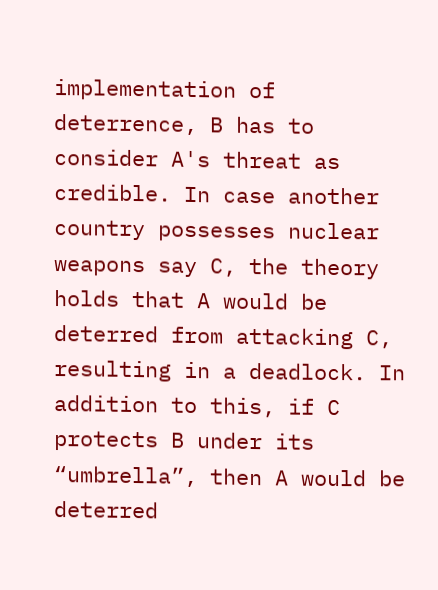implementation of deterrence, B has to consider A's threat as credible. In case another country possesses nuclear weapons say C, the theory holds that A would be deterred from attacking C, resulting in a deadlock. In addition to this, if C protects B under its “umbrella”, then A would be deterred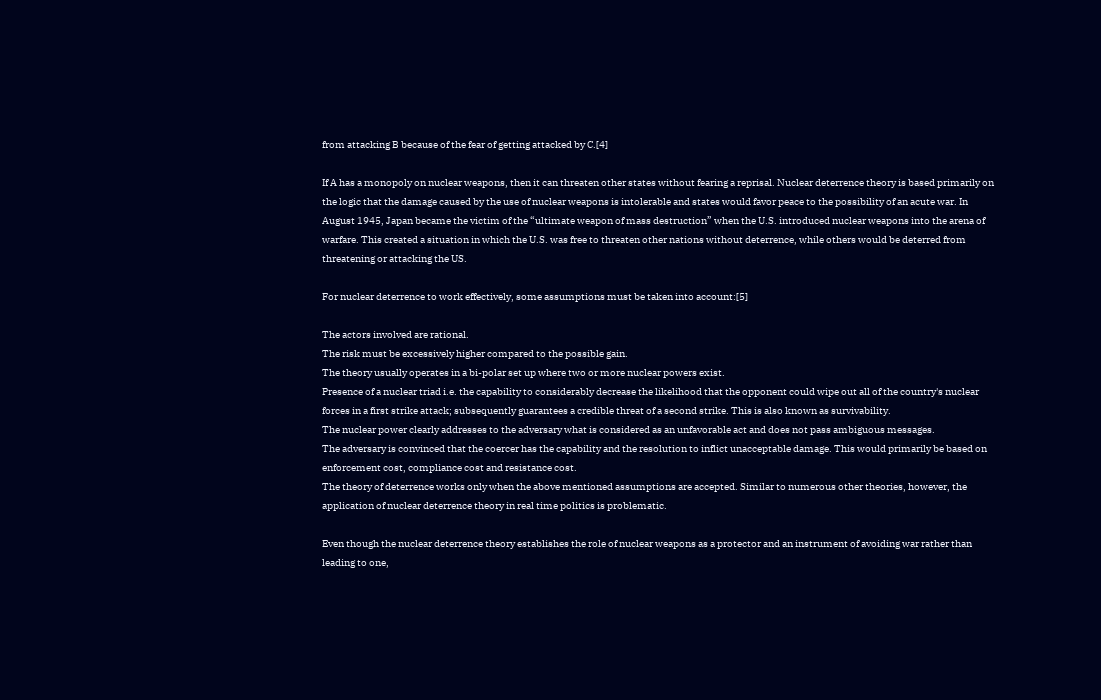from attacking B because of the fear of getting attacked by C.[4]

If A has a monopoly on nuclear weapons, then it can threaten other states without fearing a reprisal. Nuclear deterrence theory is based primarily on the logic that the damage caused by the use of nuclear weapons is intolerable and states would favor peace to the possibility of an acute war. In August 1945, Japan became the victim of the “ultimate weapon of mass destruction” when the U.S. introduced nuclear weapons into the arena of warfare. This created a situation in which the U.S. was free to threaten other nations without deterrence, while others would be deterred from threatening or attacking the US.

For nuclear deterrence to work effectively, some assumptions must be taken into account:[5]

The actors involved are rational.
The risk must be excessively higher compared to the possible gain.
The theory usually operates in a bi-polar set up where two or more nuclear powers exist.
Presence of a nuclear triad i.e. the capability to considerably decrease the likelihood that the opponent could wipe out all of the country's nuclear forces in a first strike attack; subsequently guarantees a credible threat of a second strike. This is also known as survivability.
The nuclear power clearly addresses to the adversary what is considered as an unfavorable act and does not pass ambiguous messages.
The adversary is convinced that the coercer has the capability and the resolution to inflict unacceptable damage. This would primarily be based on enforcement cost, compliance cost and resistance cost.
The theory of deterrence works only when the above mentioned assumptions are accepted. Similar to numerous other theories, however, the application of nuclear deterrence theory in real time politics is problematic.

Even though the nuclear deterrence theory establishes the role of nuclear weapons as a protector and an instrument of avoiding war rather than leading to one,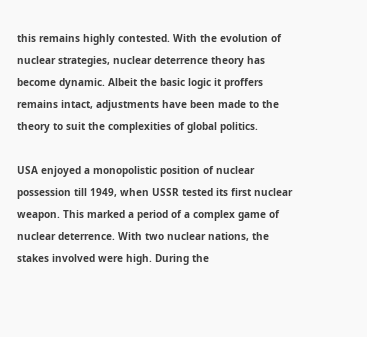this remains highly contested. With the evolution of nuclear strategies, nuclear deterrence theory has become dynamic. Albeit the basic logic it proffers remains intact, adjustments have been made to the theory to suit the complexities of global politics.

USA enjoyed a monopolistic position of nuclear possession till 1949, when USSR tested its first nuclear weapon. This marked a period of a complex game of nuclear deterrence. With two nuclear nations, the stakes involved were high. During the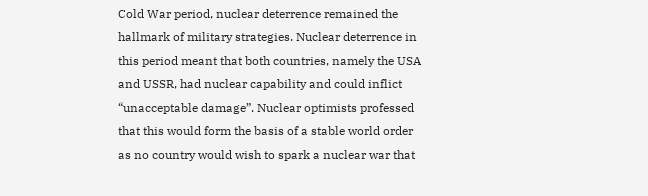Cold War period, nuclear deterrence remained the hallmark of military strategies. Nuclear deterrence in this period meant that both countries, namely the USA and USSR, had nuclear capability and could inflict “unacceptable damage”. Nuclear optimists professed that this would form the basis of a stable world order as no country would wish to spark a nuclear war that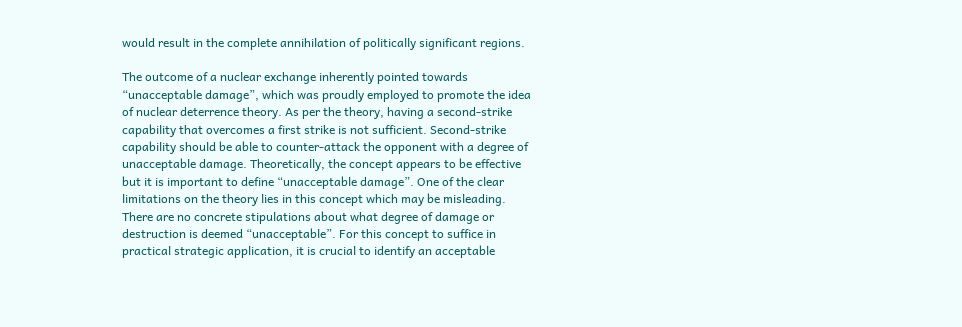would result in the complete annihilation of politically significant regions.

The outcome of a nuclear exchange inherently pointed towards “unacceptable damage”, which was proudly employed to promote the idea of nuclear deterrence theory. As per the theory, having a second-strike capability that overcomes a first strike is not sufficient. Second-strike capability should be able to counter-attack the opponent with a degree of unacceptable damage. Theoretically, the concept appears to be effective but it is important to define “unacceptable damage”. One of the clear limitations on the theory lies in this concept which may be misleading. There are no concrete stipulations about what degree of damage or destruction is deemed “unacceptable”. For this concept to suffice in practical strategic application, it is crucial to identify an acceptable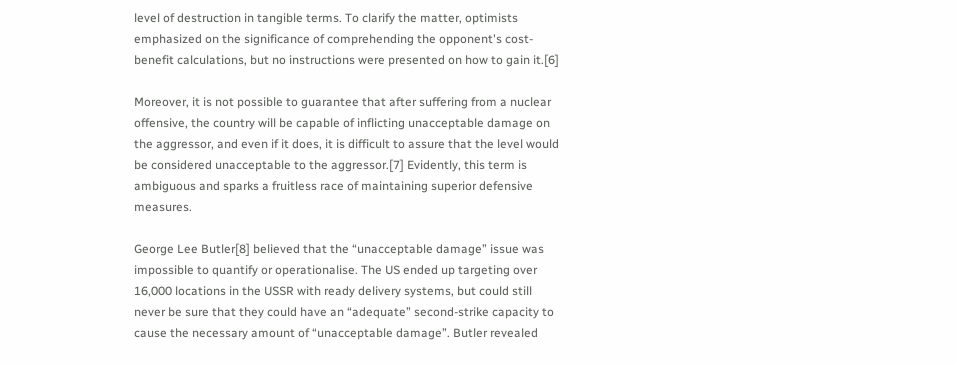level of destruction in tangible terms. To clarify the matter, optimists emphasized on the significance of comprehending the opponent's cost-benefit calculations, but no instructions were presented on how to gain it.[6]

Moreover, it is not possible to guarantee that after suffering from a nuclear offensive, the country will be capable of inflicting unacceptable damage on the aggressor, and even if it does, it is difficult to assure that the level would be considered unacceptable to the aggressor.[7] Evidently, this term is ambiguous and sparks a fruitless race of maintaining superior defensive measures.

George Lee Butler[8] believed that the “unacceptable damage” issue was impossible to quantify or operationalise. The US ended up targeting over 16,000 locations in the USSR with ready delivery systems, but could still never be sure that they could have an “adequate” second-strike capacity to cause the necessary amount of “unacceptable damage”. Butler revealed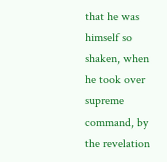that he was himself so shaken, when he took over supreme command, by the revelation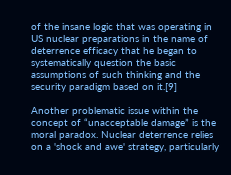of the insane logic that was operating in US nuclear preparations in the name of deterrence efficacy that he began to systematically question the basic assumptions of such thinking and the security paradigm based on it.[9]

Another problematic issue within the concept of “unacceptable damage” is the moral paradox. Nuclear deterrence relies on a 'shock and awe' strategy, particularly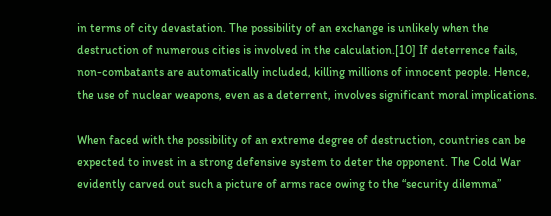in terms of city devastation. The possibility of an exchange is unlikely when the destruction of numerous cities is involved in the calculation.[10] If deterrence fails, non-combatants are automatically included, killing millions of innocent people. Hence, the use of nuclear weapons, even as a deterrent, involves significant moral implications.

When faced with the possibility of an extreme degree of destruction, countries can be expected to invest in a strong defensive system to deter the opponent. The Cold War evidently carved out such a picture of arms race owing to the “security dilemma”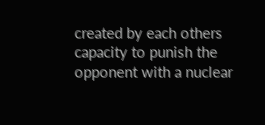created by each others capacity to punish the opponent with a nuclear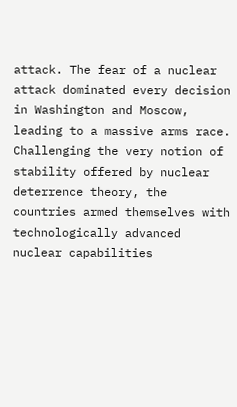attack. The fear of a nuclear attack dominated every decision in Washington and Moscow, leading to a massive arms race. Challenging the very notion of stability offered by nuclear deterrence theory, the countries armed themselves with technologically advanced nuclear capabilities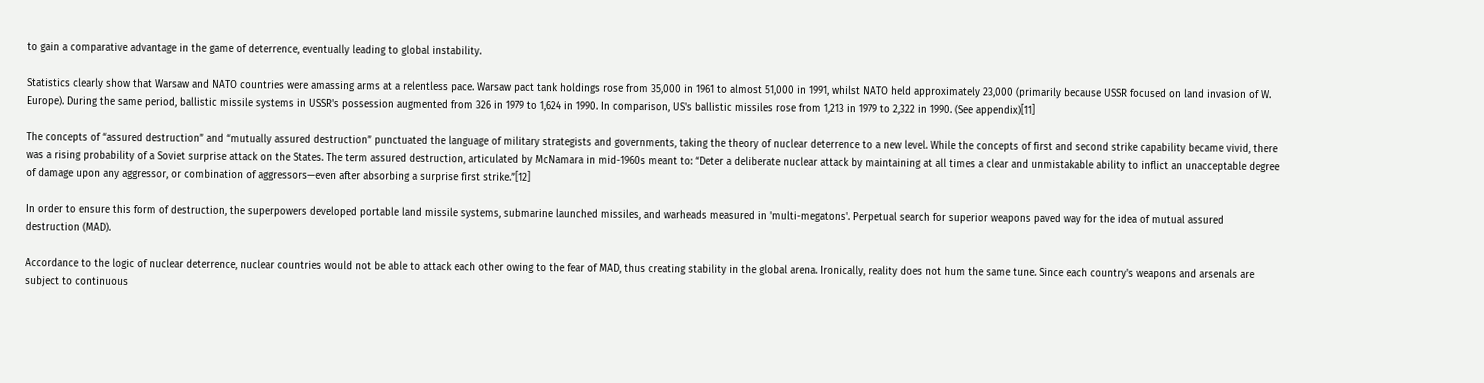to gain a comparative advantage in the game of deterrence, eventually leading to global instability.

Statistics clearly show that Warsaw and NATO countries were amassing arms at a relentless pace. Warsaw pact tank holdings rose from 35,000 in 1961 to almost 51,000 in 1991, whilst NATO held approximately 23,000 (primarily because USSR focused on land invasion of W. Europe). During the same period, ballistic missile systems in USSR's possession augmented from 326 in 1979 to 1,624 in 1990. In comparison, US's ballistic missiles rose from 1,213 in 1979 to 2,322 in 1990. (See appendix)[11]

The concepts of “assured destruction” and “mutually assured destruction” punctuated the language of military strategists and governments, taking the theory of nuclear deterrence to a new level. While the concepts of first and second strike capability became vivid, there was a rising probability of a Soviet surprise attack on the States. The term assured destruction, articulated by McNamara in mid-1960s meant to: “Deter a deliberate nuclear attack by maintaining at all times a clear and unmistakable ability to inflict an unacceptable degree of damage upon any aggressor, or combination of aggressors—even after absorbing a surprise first strike.”[12]

In order to ensure this form of destruction, the superpowers developed portable land missile systems, submarine launched missiles, and warheads measured in 'multi-megatons'. Perpetual search for superior weapons paved way for the idea of mutual assured destruction (MAD).

Accordance to the logic of nuclear deterrence, nuclear countries would not be able to attack each other owing to the fear of MAD, thus creating stability in the global arena. Ironically, reality does not hum the same tune. Since each country's weapons and arsenals are subject to continuous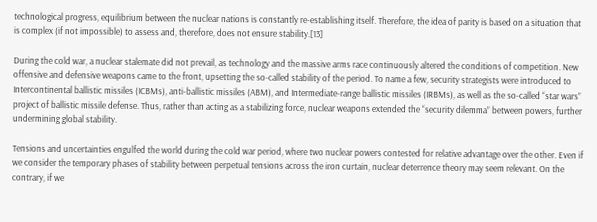technological progress, equilibrium between the nuclear nations is constantly re-establishing itself. Therefore, the idea of parity is based on a situation that is complex (if not impossible) to assess and, therefore, does not ensure stability.[13]

During the cold war, a nuclear stalemate did not prevail, as technology and the massive arms race continuously altered the conditions of competition. New offensive and defensive weapons came to the front, upsetting the so-called stability of the period. To name a few, security strategists were introduced to Intercontinental ballistic missiles (ICBMs), anti-ballistic missiles (ABM), and Intermediate-range ballistic missiles (IRBMs), as well as the so-called “star wars” project of ballistic missile defense. Thus, rather than acting as a stabilizing force, nuclear weapons extended the “security dilemma” between powers, further undermining global stability.

Tensions and uncertainties engulfed the world during the cold war period, where two nuclear powers contested for relative advantage over the other. Even if we consider the temporary phases of stability between perpetual tensions across the iron curtain, nuclear deterrence theory may seem relevant. On the contrary, if we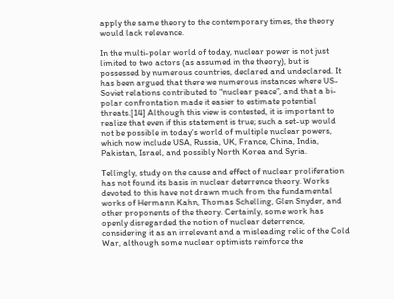apply the same theory to the contemporary times, the theory would lack relevance.

In the multi-polar world of today, nuclear power is not just limited to two actors (as assumed in the theory), but is possessed by numerous countries, declared and undeclared. It has been argued that there we numerous instances where US-Soviet relations contributed to “nuclear peace”, and that a bi-polar confrontation made it easier to estimate potential threats.[14] Although this view is contested, it is important to realize that even if this statement is true; such a set-up would not be possible in today's world of multiple nuclear powers, which now include USA, Russia, UK, France, China, India, Pakistan, Israel, and possibly North Korea and Syria.

Tellingly, study on the cause and effect of nuclear proliferation has not found its basis in nuclear deterrence theory. Works devoted to this have not drawn much from the fundamental works of Hermann Kahn, Thomas Schelling, Glen Snyder, and other proponents of the theory. Certainly, some work has openly disregarded the notion of nuclear deterrence, considering it as an irrelevant and a misleading relic of the Cold War, although some nuclear optimists reinforce the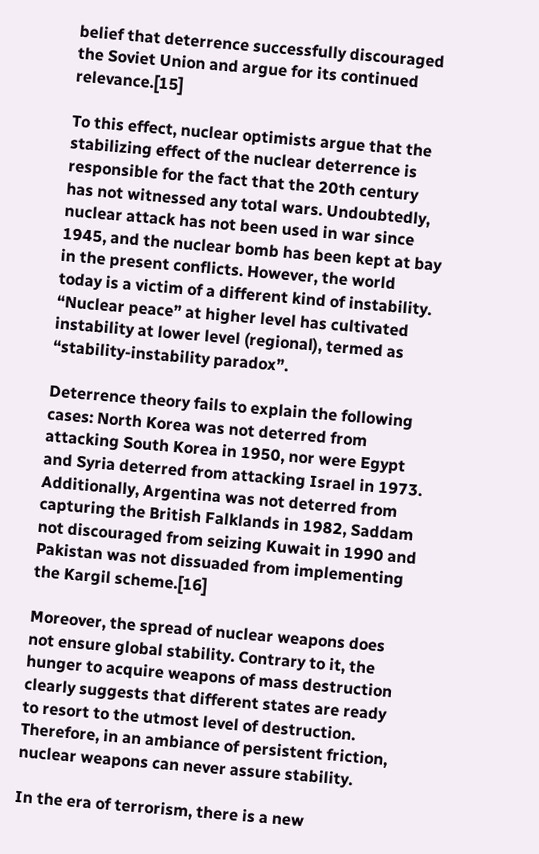belief that deterrence successfully discouraged the Soviet Union and argue for its continued relevance.[15]

To this effect, nuclear optimists argue that the stabilizing effect of the nuclear deterrence is responsible for the fact that the 20th century has not witnessed any total wars. Undoubtedly, nuclear attack has not been used in war since 1945, and the nuclear bomb has been kept at bay in the present conflicts. However, the world today is a victim of a different kind of instability. “Nuclear peace” at higher level has cultivated instability at lower level (regional), termed as “stability-instability paradox”.

Deterrence theory fails to explain the following cases: North Korea was not deterred from attacking South Korea in 1950, nor were Egypt and Syria deterred from attacking Israel in 1973. Additionally, Argentina was not deterred from capturing the British Falklands in 1982, Saddam not discouraged from seizing Kuwait in 1990 and Pakistan was not dissuaded from implementing the Kargil scheme.[16]

Moreover, the spread of nuclear weapons does not ensure global stability. Contrary to it, the hunger to acquire weapons of mass destruction clearly suggests that different states are ready to resort to the utmost level of destruction. Therefore, in an ambiance of persistent friction, nuclear weapons can never assure stability.

In the era of terrorism, there is a new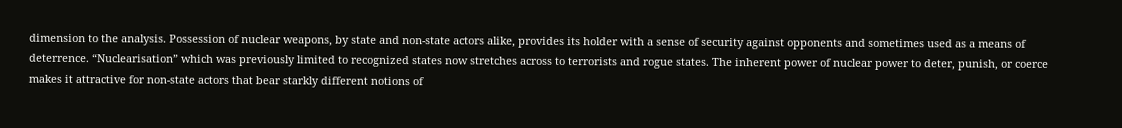dimension to the analysis. Possession of nuclear weapons, by state and non-state actors alike, provides its holder with a sense of security against opponents and sometimes used as a means of deterrence. “Nuclearisation” which was previously limited to recognized states now stretches across to terrorists and rogue states. The inherent power of nuclear power to deter, punish, or coerce makes it attractive for non-state actors that bear starkly different notions of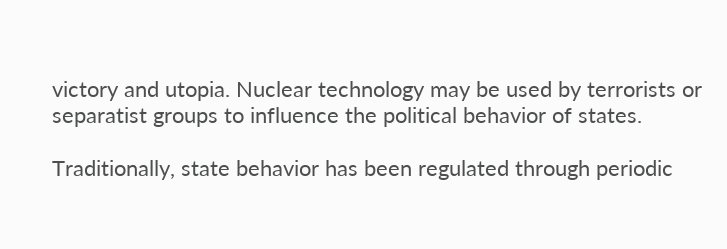victory and utopia. Nuclear technology may be used by terrorists or separatist groups to influence the political behavior of states.

Traditionally, state behavior has been regulated through periodic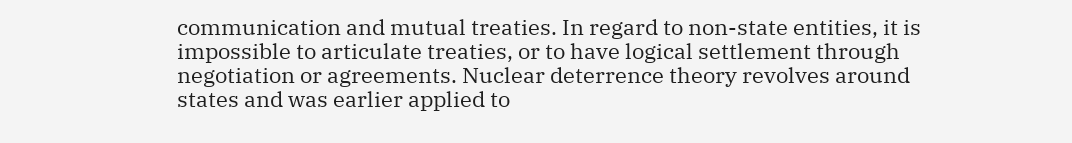communication and mutual treaties. In regard to non-state entities, it is impossible to articulate treaties, or to have logical settlement through negotiation or agreements. Nuclear deterrence theory revolves around states and was earlier applied to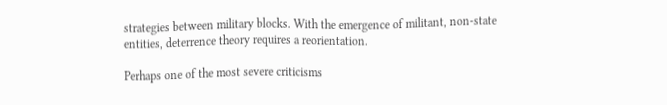strategies between military blocks. With the emergence of militant, non-state entities, deterrence theory requires a reorientation.

Perhaps one of the most severe criticisms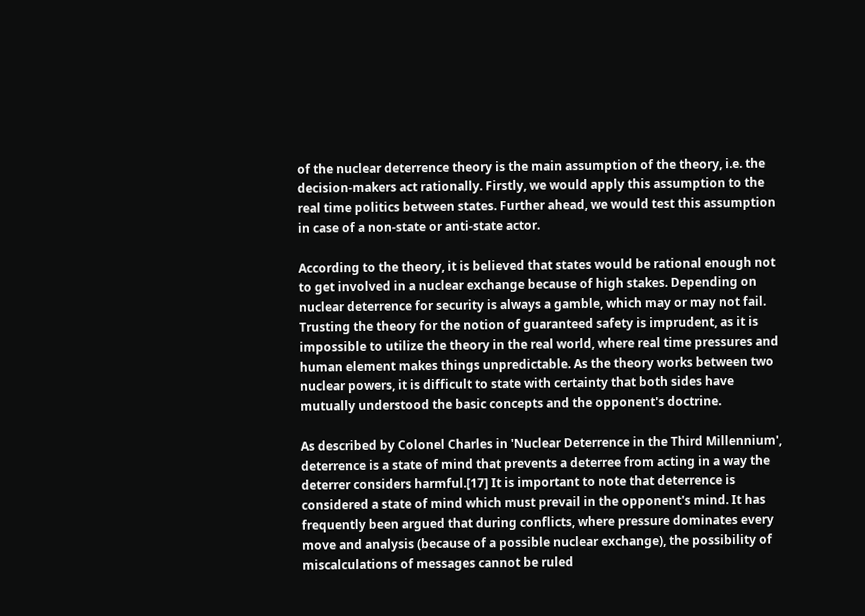of the nuclear deterrence theory is the main assumption of the theory, i.e. the decision-makers act rationally. Firstly, we would apply this assumption to the real time politics between states. Further ahead, we would test this assumption in case of a non-state or anti-state actor.

According to the theory, it is believed that states would be rational enough not to get involved in a nuclear exchange because of high stakes. Depending on nuclear deterrence for security is always a gamble, which may or may not fail. Trusting the theory for the notion of guaranteed safety is imprudent, as it is impossible to utilize the theory in the real world, where real time pressures and human element makes things unpredictable. As the theory works between two nuclear powers, it is difficult to state with certainty that both sides have mutually understood the basic concepts and the opponent's doctrine.

As described by Colonel Charles in 'Nuclear Deterrence in the Third Millennium', deterrence is a state of mind that prevents a deterree from acting in a way the deterrer considers harmful.[17] It is important to note that deterrence is considered a state of mind which must prevail in the opponent's mind. It has frequently been argued that during conflicts, where pressure dominates every move and analysis (because of a possible nuclear exchange), the possibility of miscalculations of messages cannot be ruled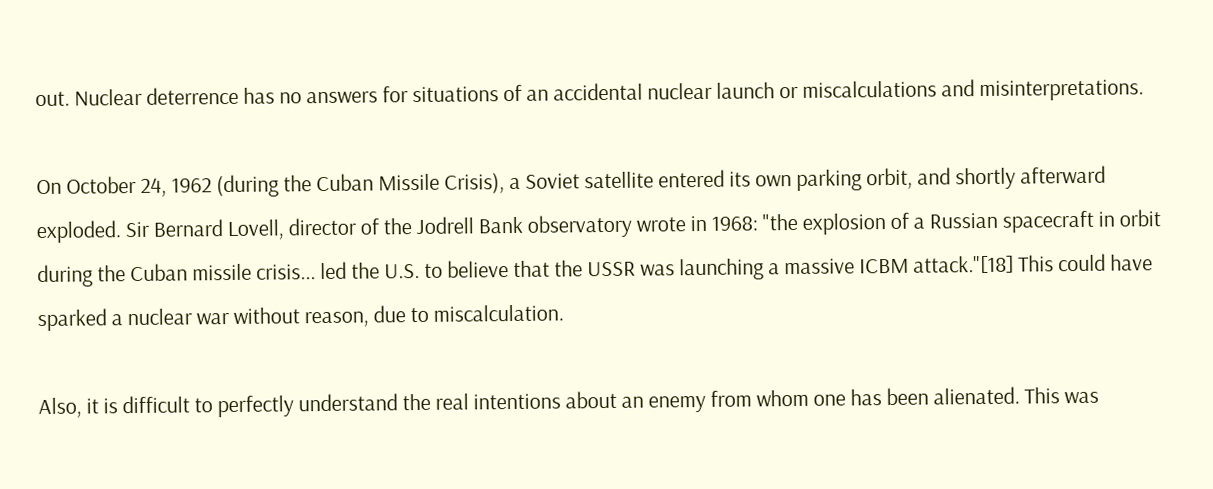out. Nuclear deterrence has no answers for situations of an accidental nuclear launch or miscalculations and misinterpretations.

On October 24, 1962 (during the Cuban Missile Crisis), a Soviet satellite entered its own parking orbit, and shortly afterward exploded. Sir Bernard Lovell, director of the Jodrell Bank observatory wrote in 1968: "the explosion of a Russian spacecraft in orbit during the Cuban missile crisis... led the U.S. to believe that the USSR was launching a massive ICBM attack."[18] This could have sparked a nuclear war without reason, due to miscalculation.

Also, it is difficult to perfectly understand the real intentions about an enemy from whom one has been alienated. This was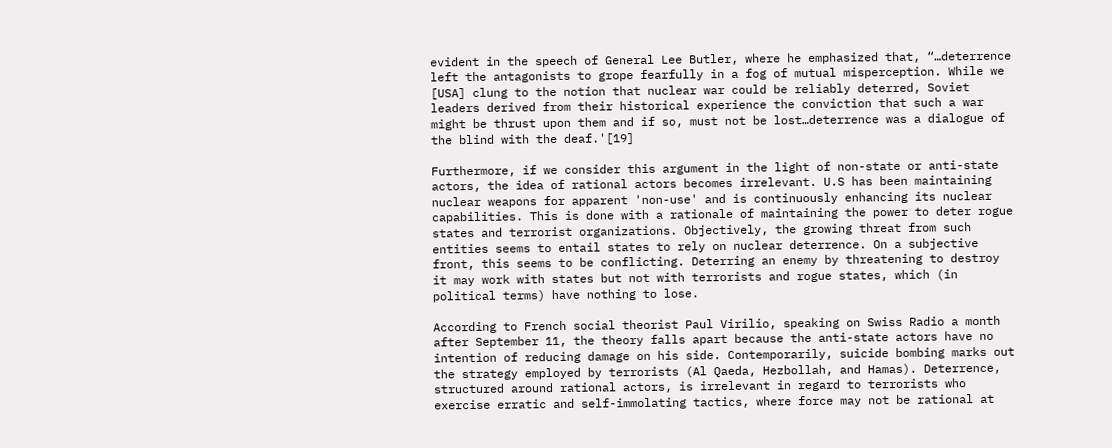evident in the speech of General Lee Butler, where he emphasized that, “…deterrence left the antagonists to grope fearfully in a fog of mutual misperception. While we [USA] clung to the notion that nuclear war could be reliably deterred, Soviet leaders derived from their historical experience the conviction that such a war might be thrust upon them and if so, must not be lost…deterrence was a dialogue of the blind with the deaf.'[19]

Furthermore, if we consider this argument in the light of non-state or anti-state actors, the idea of rational actors becomes irrelevant. U.S has been maintaining nuclear weapons for apparent 'non-use' and is continuously enhancing its nuclear capabilities. This is done with a rationale of maintaining the power to deter rogue states and terrorist organizations. Objectively, the growing threat from such entities seems to entail states to rely on nuclear deterrence. On a subjective front, this seems to be conflicting. Deterring an enemy by threatening to destroy it may work with states but not with terrorists and rogue states, which (in political terms) have nothing to lose.

According to French social theorist Paul Virilio, speaking on Swiss Radio a month after September 11, the theory falls apart because the anti-state actors have no intention of reducing damage on his side. Contemporarily, suicide bombing marks out the strategy employed by terrorists (Al Qaeda, Hezbollah, and Hamas). Deterrence, structured around rational actors, is irrelevant in regard to terrorists who exercise erratic and self-immolating tactics, where force may not be rational at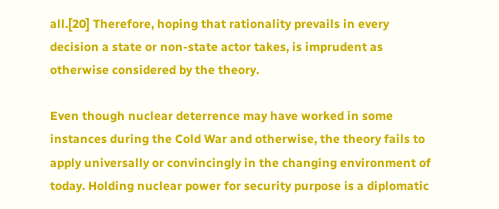all.[20] Therefore, hoping that rationality prevails in every decision a state or non-state actor takes, is imprudent as otherwise considered by the theory.

Even though nuclear deterrence may have worked in some instances during the Cold War and otherwise, the theory fails to apply universally or convincingly in the changing environment of today. Holding nuclear power for security purpose is a diplomatic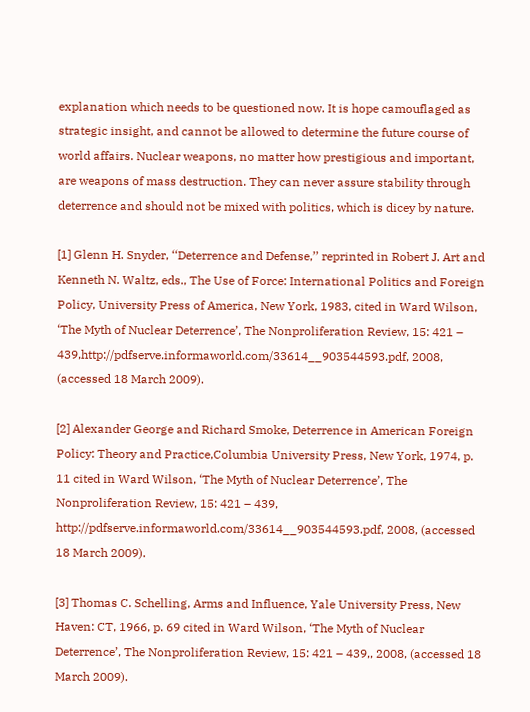explanation which needs to be questioned now. It is hope camouflaged as strategic insight, and cannot be allowed to determine the future course of world affairs. Nuclear weapons, no matter how prestigious and important, are weapons of mass destruction. They can never assure stability through deterrence and should not be mixed with politics, which is dicey by nature.

[1] Glenn H. Snyder, ‘‘Deterrence and Defense,’’ reprinted in Robert J. Art and Kenneth N. Waltz, eds., The Use of Force: International Politics and Foreign Policy, University Press of America, New York, 1983, cited in Ward Wilson, ‘The Myth of Nuclear Deterrence’, The Nonproliferation Review, 15: 421 – 439,http://pdfserve.informaworld.com/33614__903544593.pdf, 2008, (accessed 18 March 2009).

[2] Alexander George and Richard Smoke, Deterrence in American Foreign Policy: Theory and Practice,Columbia University Press, New York, 1974, p. 11 cited in Ward Wilson, ‘The Myth of Nuclear Deterrence’, The Nonproliferation Review, 15: 421 – 439, http://pdfserve.informaworld.com/33614__903544593.pdf, 2008, (accessed 18 March 2009).

[3] Thomas C. Schelling, Arms and Influence, Yale University Press, New Haven: CT, 1966, p. 69 cited in Ward Wilson, ‘The Myth of Nuclear Deterrence’, The Nonproliferation Review, 15: 421 – 439,, 2008, (accessed 18 March 2009).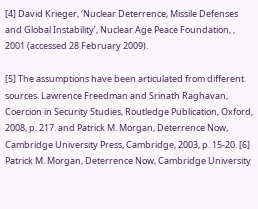[4] David Krieger, ‘Nuclear Deterrence, Missile Defenses and Global Instability’, Nuclear Age Peace Foundation, , 2001 (accessed 28 February 2009).

[5] The assumptions have been articulated from different sources. Lawrence Freedman and Srinath Raghavan, Coercion in Security Studies, Routledge Publication, Oxford, 2008, p. 217. and Patrick M. Morgan, Deterrence Now, Cambridge University Press, Cambridge, 2003, p. 15-20. [6] Patrick M. Morgan, Deterrence Now, Cambridge University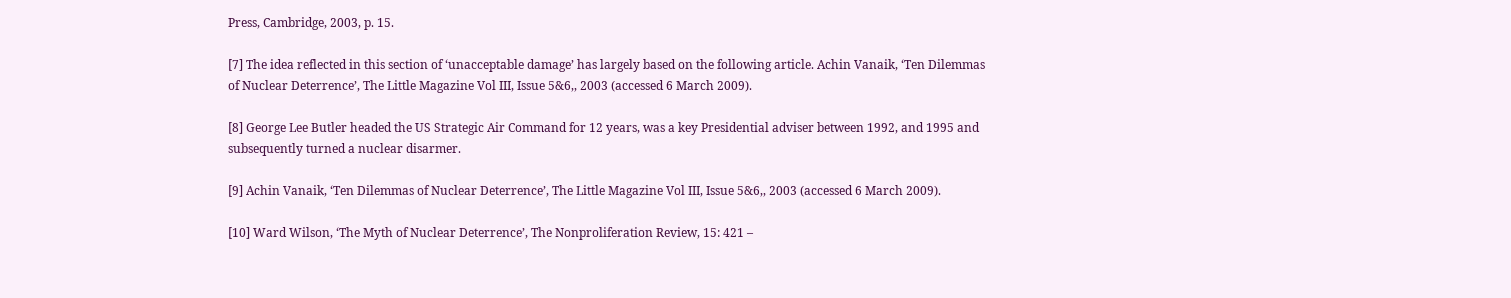Press, Cambridge, 2003, p. 15.

[7] The idea reflected in this section of ‘unacceptable damage’ has largely based on the following article. Achin Vanaik, ‘Ten Dilemmas of Nuclear Deterrence’, The Little Magazine Vol III, Issue 5&6,, 2003 (accessed 6 March 2009).

[8] George Lee Butler headed the US Strategic Air Command for 12 years, was a key Presidential adviser between 1992, and 1995 and subsequently turned a nuclear disarmer.

[9] Achin Vanaik, ‘Ten Dilemmas of Nuclear Deterrence’, The Little Magazine Vol III, Issue 5&6,, 2003 (accessed 6 March 2009).

[10] Ward Wilson, ‘The Myth of Nuclear Deterrence’, The Nonproliferation Review, 15: 421 –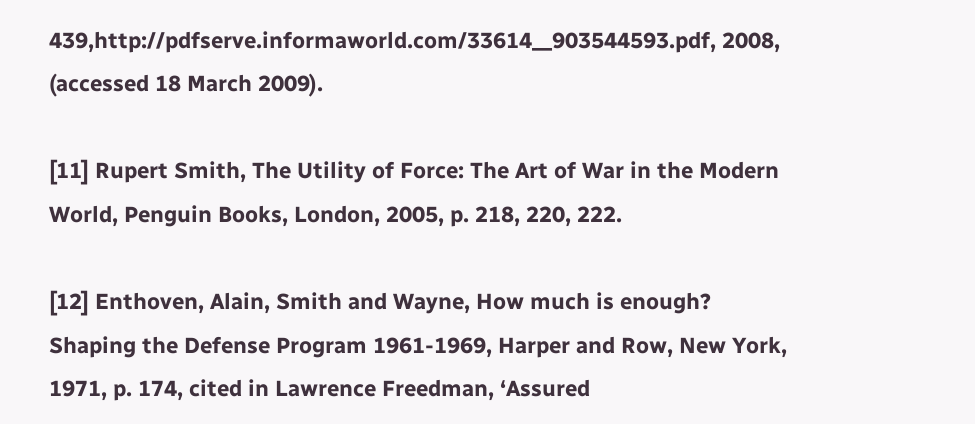439,http://pdfserve.informaworld.com/33614__903544593.pdf, 2008, (accessed 18 March 2009).

[11] Rupert Smith, The Utility of Force: The Art of War in the Modern World, Penguin Books, London, 2005, p. 218, 220, 222.

[12] Enthoven, Alain, Smith and Wayne, How much is enough? Shaping the Defense Program 1961-1969, Harper and Row, New York, 1971, p. 174, cited in Lawrence Freedman, ‘Assured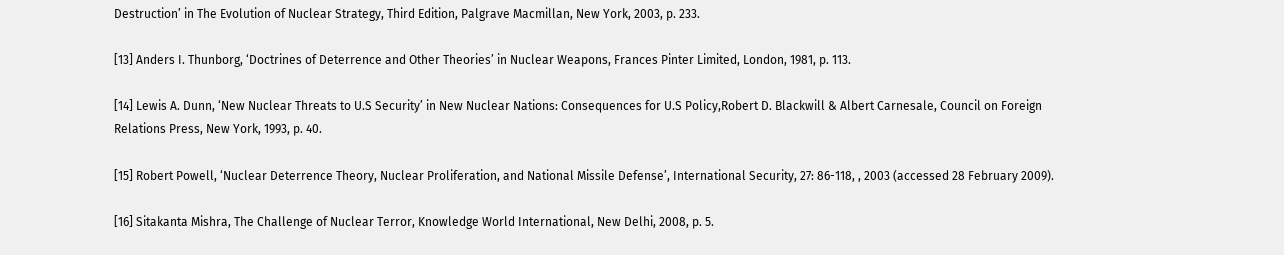Destruction’ in The Evolution of Nuclear Strategy, Third Edition, Palgrave Macmillan, New York, 2003, p. 233.

[13] Anders I. Thunborg, ‘Doctrines of Deterrence and Other Theories’ in Nuclear Weapons, Frances Pinter Limited, London, 1981, p. 113.

[14] Lewis A. Dunn, ‘New Nuclear Threats to U.S Security’ in New Nuclear Nations: Consequences for U.S Policy,Robert D. Blackwill & Albert Carnesale, Council on Foreign Relations Press, New York, 1993, p. 40.

[15] Robert Powell, ‘Nuclear Deterrence Theory, Nuclear Proliferation, and National Missile Defense’, International Security, 27: 86-118, , 2003 (accessed 28 February 2009).

[16] Sitakanta Mishra, The Challenge of Nuclear Terror, Knowledge World International, New Delhi, 2008, p. 5.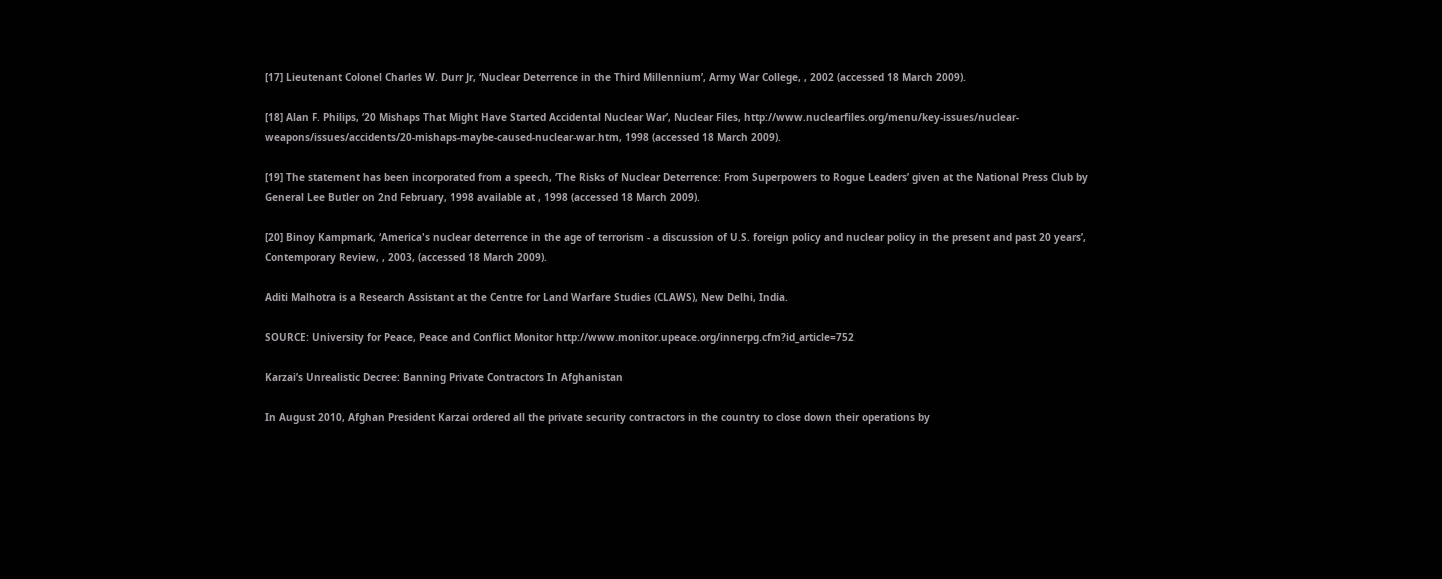[17] Lieutenant Colonel Charles W. Durr Jr, ‘Nuclear Deterrence in the Third Millennium’, Army War College, , 2002 (accessed 18 March 2009).

[18] Alan F. Philips, ‘20 Mishaps That Might Have Started Accidental Nuclear War’, Nuclear Files, http://www.nuclearfiles.org/menu/key-issues/nuclear-weapons/issues/accidents/20-mishaps-maybe-caused-nuclear-war.htm, 1998 (accessed 18 March 2009).

[19] The statement has been incorporated from a speech, ‘The Risks of Nuclear Deterrence: From Superpowers to Rogue Leaders’ given at the National Press Club by General Lee Butler on 2nd February, 1998 available at , 1998 (accessed 18 March 2009).

[20] Binoy Kampmark, ‘America's nuclear deterrence in the age of terrorism - a discussion of U.S. foreign policy and nuclear policy in the present and past 20 years’, Contemporary Review, , 2003, (accessed 18 March 2009).

Aditi Malhotra is a Research Assistant at the Centre for Land Warfare Studies (CLAWS), New Delhi, India.

SOURCE: University for Peace, Peace and Conflict Monitor http://www.monitor.upeace.org/innerpg.cfm?id_article=752

Karzai’s Unrealistic Decree: Banning Private Contractors In Afghanistan

In August 2010, Afghan President Karzai ordered all the private security contractors in the country to close down their operations by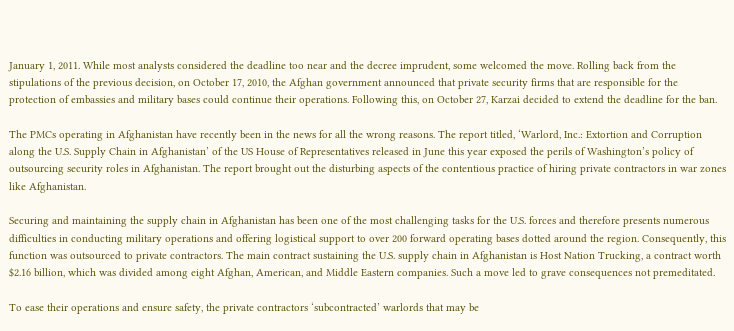January 1, 2011. While most analysts considered the deadline too near and the decree imprudent, some welcomed the move. Rolling back from the stipulations of the previous decision, on October 17, 2010, the Afghan government announced that private security firms that are responsible for the protection of embassies and military bases could continue their operations. Following this, on October 27, Karzai decided to extend the deadline for the ban.

The PMCs operating in Afghanistan have recently been in the news for all the wrong reasons. The report titled, ‘Warlord, Inc.: Extortion and Corruption along the U.S. Supply Chain in Afghanistan’ of the US House of Representatives released in June this year exposed the perils of Washington’s policy of outsourcing security roles in Afghanistan. The report brought out the disturbing aspects of the contentious practice of hiring private contractors in war zones like Afghanistan.

Securing and maintaining the supply chain in Afghanistan has been one of the most challenging tasks for the U.S. forces and therefore presents numerous difficulties in conducting military operations and offering logistical support to over 200 forward operating bases dotted around the region. Consequently, this function was outsourced to private contractors. The main contract sustaining the U.S. supply chain in Afghanistan is Host Nation Trucking, a contract worth $2.16 billion, which was divided among eight Afghan, American, and Middle Eastern companies. Such a move led to grave consequences not premeditated.

To ease their operations and ensure safety, the private contractors ‘subcontracted’ warlords that may be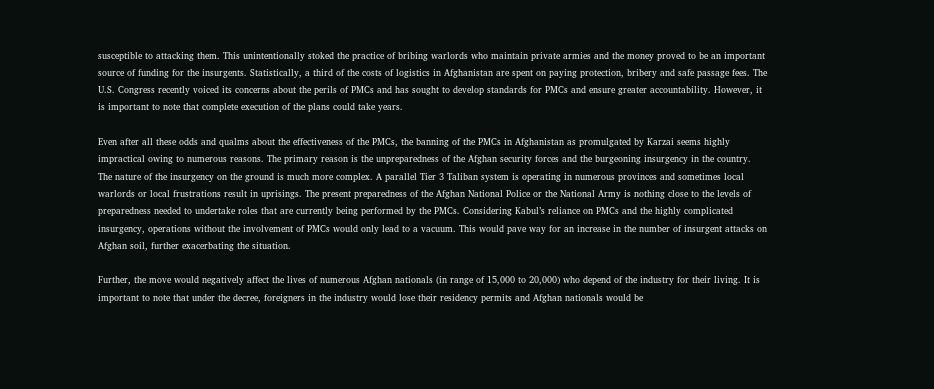susceptible to attacking them. This unintentionally stoked the practice of bribing warlords who maintain private armies and the money proved to be an important source of funding for the insurgents. Statistically, a third of the costs of logistics in Afghanistan are spent on paying protection, bribery and safe passage fees. The U.S. Congress recently voiced its concerns about the perils of PMCs and has sought to develop standards for PMCs and ensure greater accountability. However, it is important to note that complete execution of the plans could take years.

Even after all these odds and qualms about the effectiveness of the PMCs, the banning of the PMCs in Afghanistan as promulgated by Karzai seems highly impractical owing to numerous reasons. The primary reason is the unpreparedness of the Afghan security forces and the burgeoning insurgency in the country. The nature of the insurgency on the ground is much more complex. A parallel Tier 3 Taliban system is operating in numerous provinces and sometimes local warlords or local frustrations result in uprisings. The present preparedness of the Afghan National Police or the National Army is nothing close to the levels of preparedness needed to undertake roles that are currently being performed by the PMCs. Considering Kabul’s reliance on PMCs and the highly complicated insurgency, operations without the involvement of PMCs would only lead to a vacuum. This would pave way for an increase in the number of insurgent attacks on Afghan soil, further exacerbating the situation.

Further, the move would negatively affect the lives of numerous Afghan nationals (in range of 15,000 to 20,000) who depend of the industry for their living. It is important to note that under the decree, foreigners in the industry would lose their residency permits and Afghan nationals would be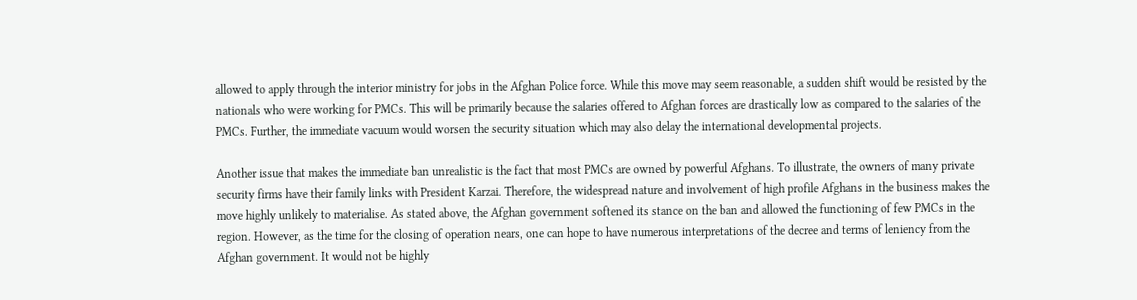allowed to apply through the interior ministry for jobs in the Afghan Police force. While this move may seem reasonable, a sudden shift would be resisted by the nationals who were working for PMCs. This will be primarily because the salaries offered to Afghan forces are drastically low as compared to the salaries of the PMCs. Further, the immediate vacuum would worsen the security situation which may also delay the international developmental projects.

Another issue that makes the immediate ban unrealistic is the fact that most PMCs are owned by powerful Afghans. To illustrate, the owners of many private security firms have their family links with President Karzai. Therefore, the widespread nature and involvement of high profile Afghans in the business makes the move highly unlikely to materialise. As stated above, the Afghan government softened its stance on the ban and allowed the functioning of few PMCs in the region. However, as the time for the closing of operation nears, one can hope to have numerous interpretations of the decree and terms of leniency from the Afghan government. It would not be highly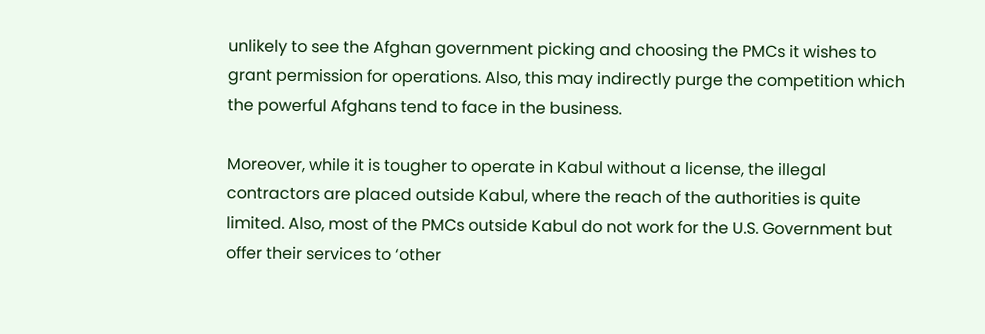unlikely to see the Afghan government picking and choosing the PMCs it wishes to grant permission for operations. Also, this may indirectly purge the competition which the powerful Afghans tend to face in the business.

Moreover, while it is tougher to operate in Kabul without a license, the illegal contractors are placed outside Kabul, where the reach of the authorities is quite limited. Also, most of the PMCs outside Kabul do not work for the U.S. Government but offer their services to ‘other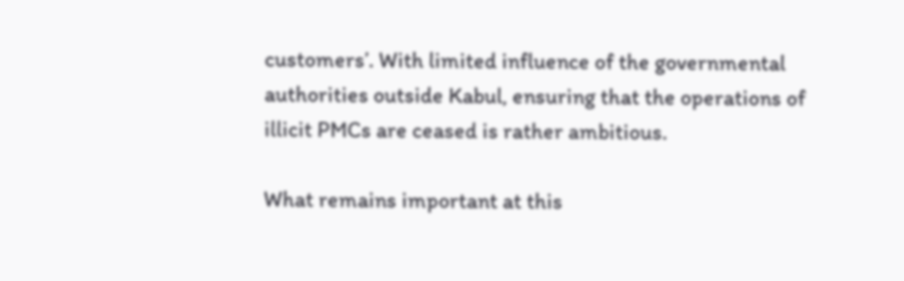customers’. With limited influence of the governmental authorities outside Kabul, ensuring that the operations of illicit PMCs are ceased is rather ambitious.

What remains important at this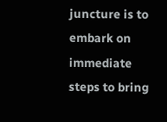juncture is to embark on immediate steps to bring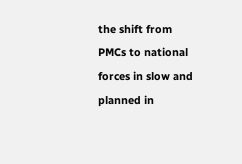the shift from PMCs to national forces in slow and planned in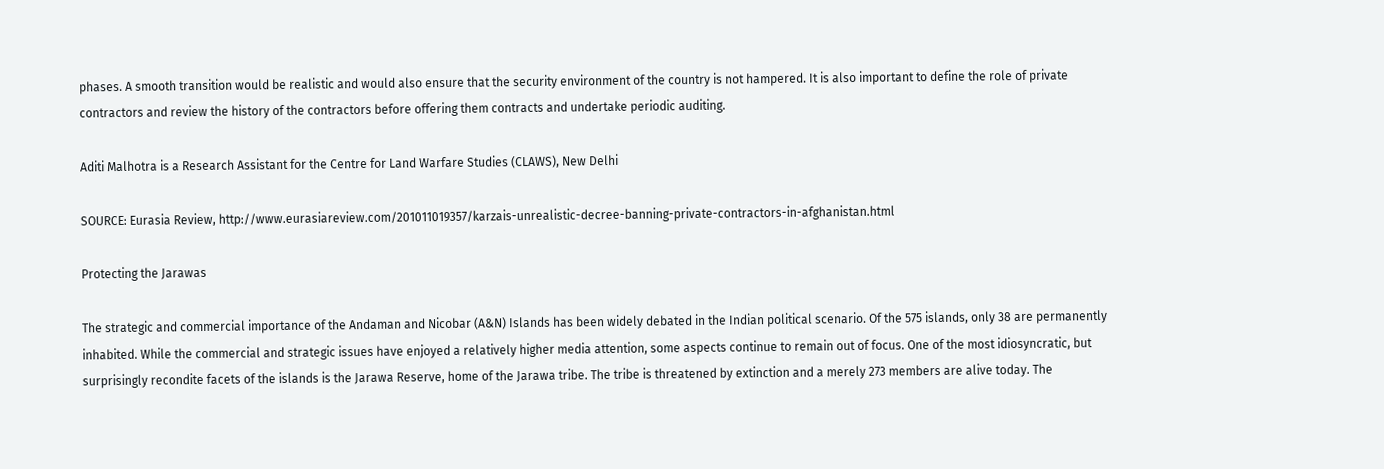phases. A smooth transition would be realistic and would also ensure that the security environment of the country is not hampered. It is also important to define the role of private contractors and review the history of the contractors before offering them contracts and undertake periodic auditing.

Aditi Malhotra is a Research Assistant for the Centre for Land Warfare Studies (CLAWS), New Delhi

SOURCE: Eurasia Review, http://www.eurasiareview.com/201011019357/karzais-unrealistic-decree-banning-private-contractors-in-afghanistan.html

Protecting the Jarawas

The strategic and commercial importance of the Andaman and Nicobar (A&N) Islands has been widely debated in the Indian political scenario. Of the 575 islands, only 38 are permanently inhabited. While the commercial and strategic issues have enjoyed a relatively higher media attention, some aspects continue to remain out of focus. One of the most idiosyncratic, but surprisingly recondite facets of the islands is the Jarawa Reserve, home of the Jarawa tribe. The tribe is threatened by extinction and a merely 273 members are alive today. The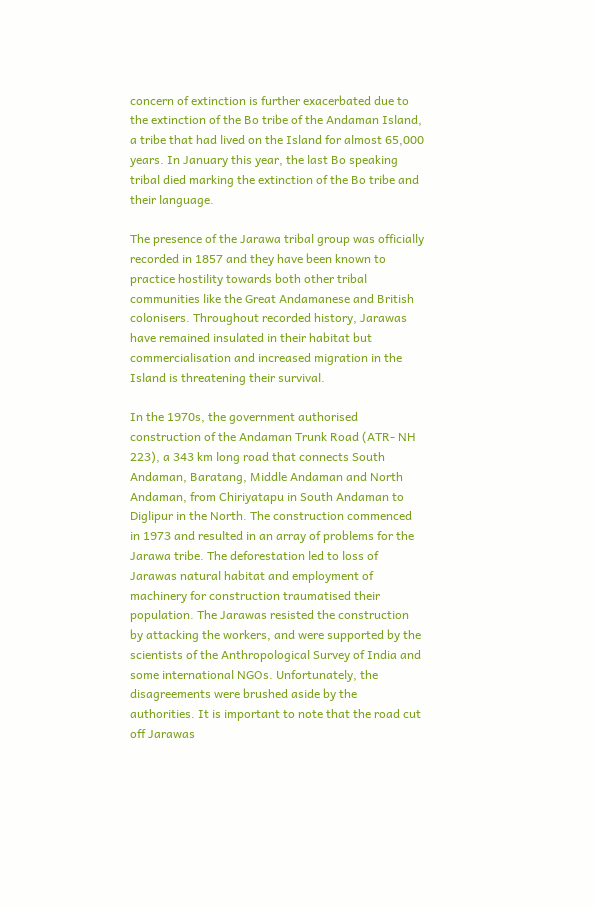concern of extinction is further exacerbated due to the extinction of the Bo tribe of the Andaman Island, a tribe that had lived on the Island for almost 65,000 years. In January this year, the last Bo speaking tribal died marking the extinction of the Bo tribe and their language.

The presence of the Jarawa tribal group was officially recorded in 1857 and they have been known to practice hostility towards both other tribal communities like the Great Andamanese and British colonisers. Throughout recorded history, Jarawas have remained insulated in their habitat but commercialisation and increased migration in the Island is threatening their survival.

In the 1970s, the government authorised construction of the Andaman Trunk Road (ATR- NH 223), a 343 km long road that connects South Andaman, Baratang, Middle Andaman and North Andaman, from Chiriyatapu in South Andaman to Diglipur in the North. The construction commenced in 1973 and resulted in an array of problems for the Jarawa tribe. The deforestation led to loss of Jarawas natural habitat and employment of machinery for construction traumatised their population. The Jarawas resisted the construction by attacking the workers, and were supported by the scientists of the Anthropological Survey of India and some international NGOs. Unfortunately, the disagreements were brushed aside by the authorities. It is important to note that the road cut off Jarawas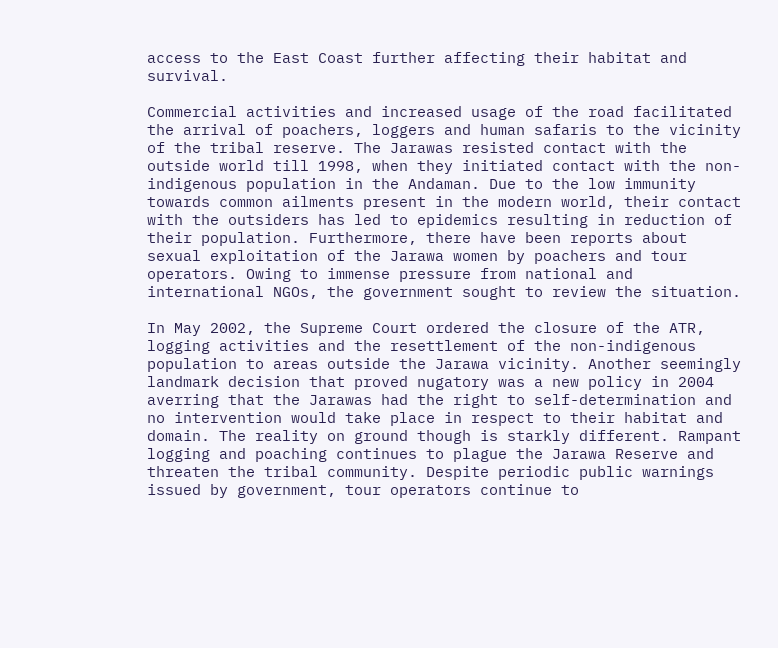access to the East Coast further affecting their habitat and survival.

Commercial activities and increased usage of the road facilitated the arrival of poachers, loggers and human safaris to the vicinity of the tribal reserve. The Jarawas resisted contact with the outside world till 1998, when they initiated contact with the non-indigenous population in the Andaman. Due to the low immunity towards common ailments present in the modern world, their contact with the outsiders has led to epidemics resulting in reduction of their population. Furthermore, there have been reports about sexual exploitation of the Jarawa women by poachers and tour operators. Owing to immense pressure from national and international NGOs, the government sought to review the situation.

In May 2002, the Supreme Court ordered the closure of the ATR, logging activities and the resettlement of the non-indigenous population to areas outside the Jarawa vicinity. Another seemingly landmark decision that proved nugatory was a new policy in 2004 averring that the Jarawas had the right to self-determination and no intervention would take place in respect to their habitat and domain. The reality on ground though is starkly different. Rampant logging and poaching continues to plague the Jarawa Reserve and threaten the tribal community. Despite periodic public warnings issued by government, tour operators continue to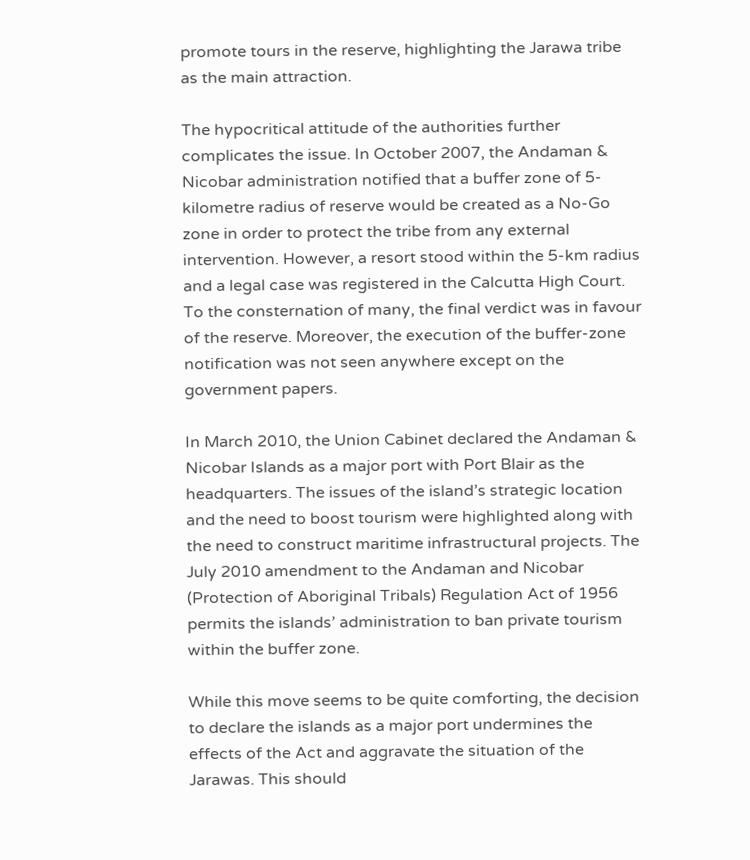promote tours in the reserve, highlighting the Jarawa tribe as the main attraction.

The hypocritical attitude of the authorities further complicates the issue. In October 2007, the Andaman & Nicobar administration notified that a buffer zone of 5-kilometre radius of reserve would be created as a No-Go zone in order to protect the tribe from any external intervention. However, a resort stood within the 5-km radius and a legal case was registered in the Calcutta High Court. To the consternation of many, the final verdict was in favour of the reserve. Moreover, the execution of the buffer-zone notification was not seen anywhere except on the government papers.

In March 2010, the Union Cabinet declared the Andaman & Nicobar Islands as a major port with Port Blair as the headquarters. The issues of the island’s strategic location and the need to boost tourism were highlighted along with the need to construct maritime infrastructural projects. The July 2010 amendment to the Andaman and Nicobar (Protection of Aboriginal Tribals) Regulation Act of 1956 permits the islands’ administration to ban private tourism within the buffer zone.

While this move seems to be quite comforting, the decision to declare the islands as a major port undermines the effects of the Act and aggravate the situation of the Jarawas. This should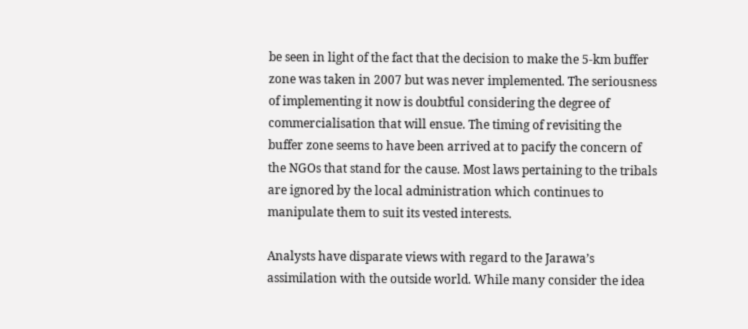be seen in light of the fact that the decision to make the 5-km buffer zone was taken in 2007 but was never implemented. The seriousness of implementing it now is doubtful considering the degree of commercialisation that will ensue. The timing of revisiting the buffer zone seems to have been arrived at to pacify the concern of the NGOs that stand for the cause. Most laws pertaining to the tribals are ignored by the local administration which continues to manipulate them to suit its vested interests.

Analysts have disparate views with regard to the Jarawa’s assimilation with the outside world. While many consider the idea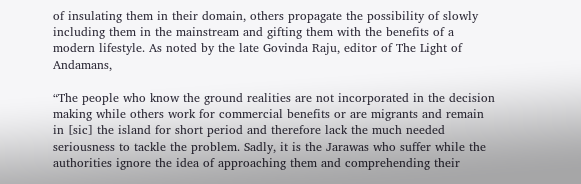of insulating them in their domain, others propagate the possibility of slowly including them in the mainstream and gifting them with the benefits of a modern lifestyle. As noted by the late Govinda Raju, editor of The Light of Andamans,

“The people who know the ground realities are not incorporated in the decision making while others work for commercial benefits or are migrants and remain in [sic] the island for short period and therefore lack the much needed seriousness to tackle the problem. Sadly, it is the Jarawas who suffer while the authorities ignore the idea of approaching them and comprehending their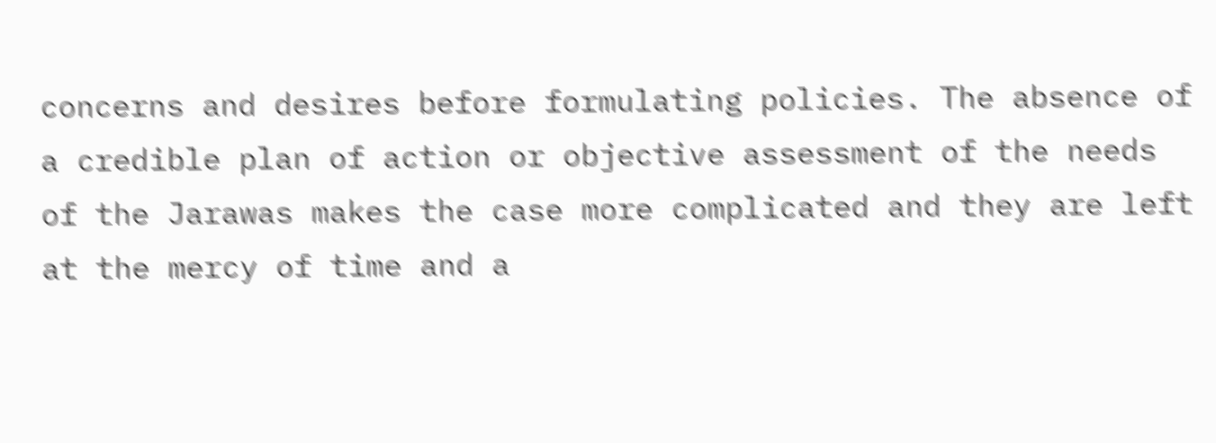concerns and desires before formulating policies. The absence of a credible plan of action or objective assessment of the needs of the Jarawas makes the case more complicated and they are left at the mercy of time and a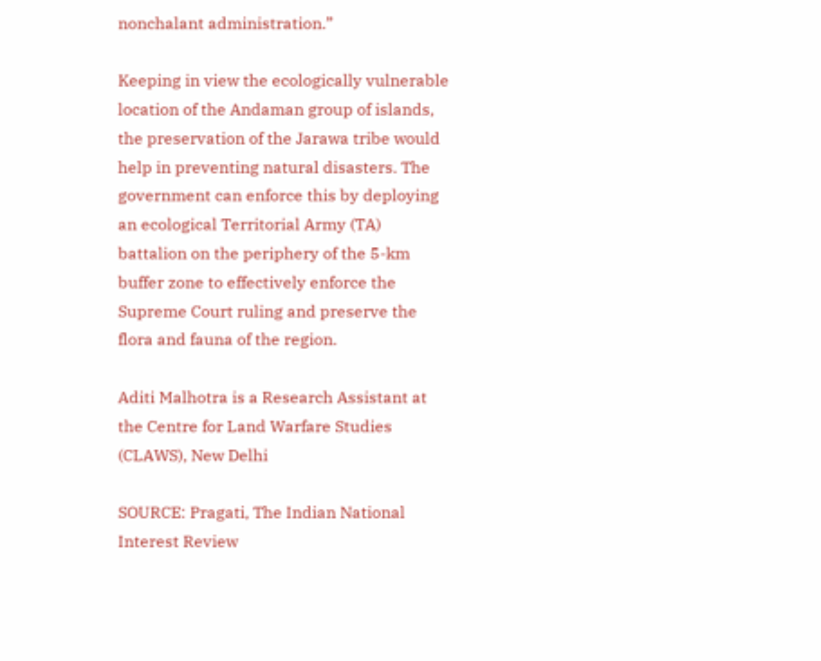nonchalant administration.”

Keeping in view the ecologically vulnerable location of the Andaman group of islands, the preservation of the Jarawa tribe would help in preventing natural disasters. The government can enforce this by deploying an ecological Territorial Army (TA) battalion on the periphery of the 5-km buffer zone to effectively enforce the Supreme Court ruling and preserve the flora and fauna of the region.

Aditi Malhotra is a Research Assistant at the Centre for Land Warfare Studies (CLAWS), New Delhi

SOURCE: Pragati, The Indian National Interest Review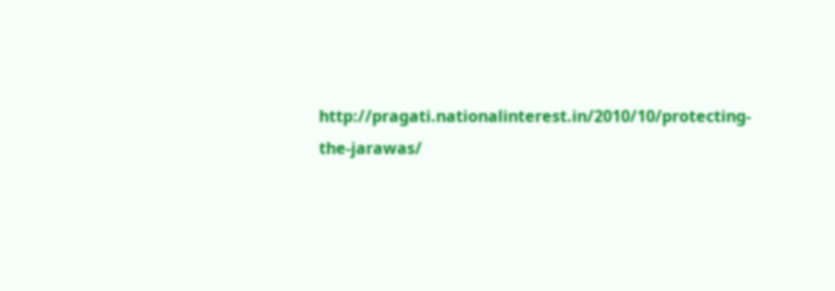http://pragati.nationalinterest.in/2010/10/protecting-the-jarawas/